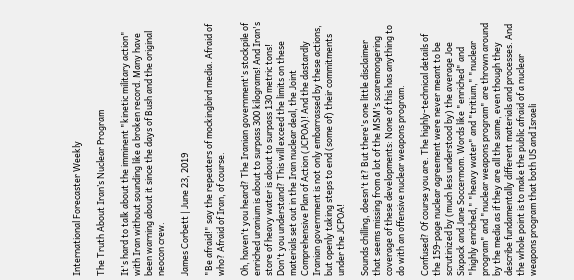International Forecaster Weekly

The Truth About Iran’s Nuclear Program

It's hard to talk about the imminent "kinetic military action" with Iran without sounding like a broken record. Many have been warning about it since the days of Bush and the original neocon crew.

James Corbett | June 23, 2019

"Be afraid!" say the repeaters of mockingbird media. Afraid of who? Afraid of Iran, of course.

Oh, haven't you heard? The Iranian government's stockpile of enriched uranium is about to surpass 300 kilograms! And Iran's store of heavy water is about to surpass 130 metric tons! Don't you understand? This will exceed the limits on these materials set out in the Iran nuclear deal, the Joint Comprehensive Plan of Action (JCPOA)! And the dastardly Iranian government is not only embarrassed by these actions, but openly taking steps to end (some of) their commitments under the JCPOA!

Sounds chilling, doesn't it? But there's one little disclaimer that seems missing from a lot of the MSM's scaremongering coverage of these developments: None of this has anything to do with an offensive nuclear weapons program.

Confused? Of course you are. The highly-technical details of the 159-page nuclear agreement were never meant to be scrutinized by (much less understood by) the average Joe Sixpack and Jane Soccermom. Words like "enriched" and "highly enriched," "heavy water" and "tritium," "nuclear program" and "nuclear weapons program" are thrown around by the media as if they are all the same, even though they describe fundamentally different materials and processes. And the whole point is to make the public afraid of a nuclear weapons program that both US and Israeli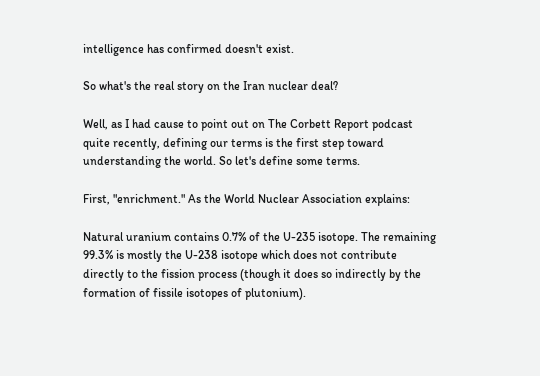intelligence has confirmed doesn't exist.

So what's the real story on the Iran nuclear deal?

Well, as I had cause to point out on The Corbett Report podcast quite recently, defining our terms is the first step toward understanding the world. So let's define some terms.

First, "enrichment." As the World Nuclear Association explains:

Natural uranium contains 0.7% of the U-235 isotope. The remaining 99.3% is mostly the U-238 isotope which does not contribute directly to the fission process (though it does so indirectly by the formation of fissile isotopes of plutonium).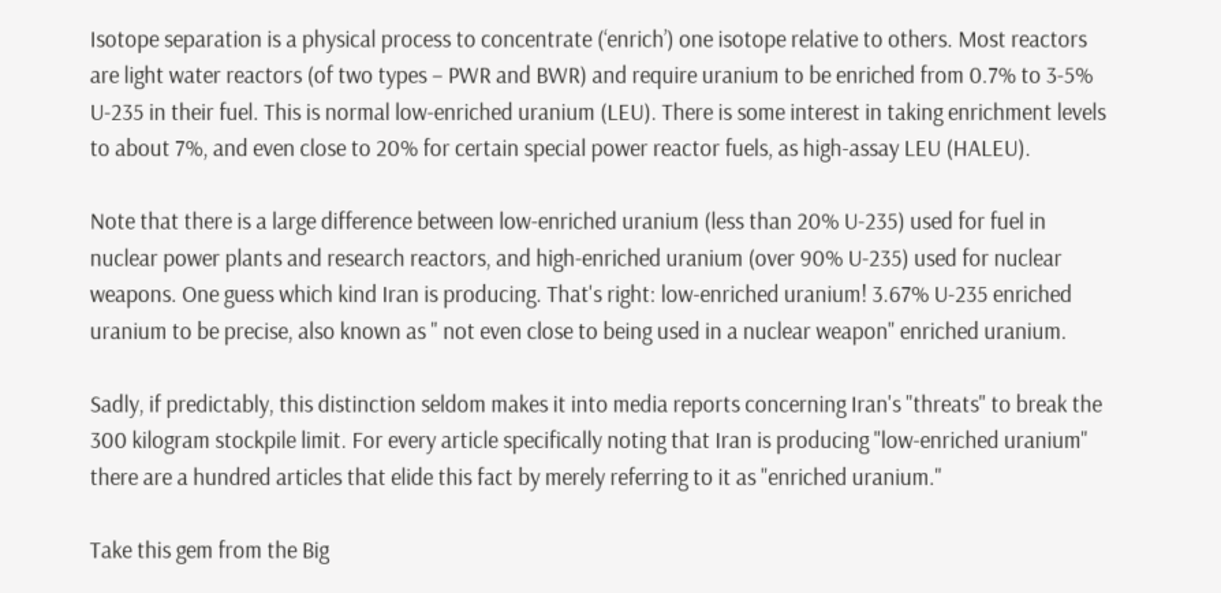Isotope separation is a physical process to concentrate (‘enrich’) one isotope relative to others. Most reactors are light water reactors (of two types – PWR and BWR) and require uranium to be enriched from 0.7% to 3-5% U-235 in their fuel. This is normal low-enriched uranium (LEU). There is some interest in taking enrichment levels to about 7%, and even close to 20% for certain special power reactor fuels, as high-assay LEU (HALEU).

Note that there is a large difference between low-enriched uranium (less than 20% U-235) used for fuel in nuclear power plants and research reactors, and high-enriched uranium (over 90% U-235) used for nuclear weapons. One guess which kind Iran is producing. That's right: low-enriched uranium! 3.67% U-235 enriched uranium to be precise, also known as " not even close to being used in a nuclear weapon" enriched uranium.

Sadly, if predictably, this distinction seldom makes it into media reports concerning Iran's "threats" to break the 300 kilogram stockpile limit. For every article specifically noting that Iran is producing "low-enriched uranium" there are a hundred articles that elide this fact by merely referring to it as "enriched uranium."

Take this gem from the Big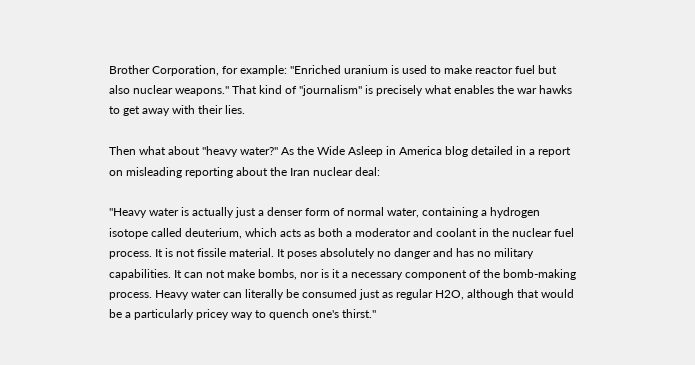Brother Corporation, for example: "Enriched uranium is used to make reactor fuel but also nuclear weapons." That kind of "journalism" is precisely what enables the war hawks to get away with their lies.

Then what about "heavy water?" As the Wide Asleep in America blog detailed in a report on misleading reporting about the Iran nuclear deal:

"Heavy water is actually just a denser form of normal water, containing a hydrogen isotope called deuterium, which acts as both a moderator and coolant in the nuclear fuel process. It is not fissile material. It poses absolutely no danger and has no military capabilities. It can not make bombs, nor is it a necessary component of the bomb-making process. Heavy water can literally be consumed just as regular H2O, although that would be a particularly pricey way to quench one's thirst."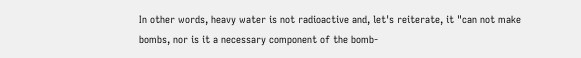In other words, heavy water is not radioactive and, let's reiterate, it "can not make bombs, nor is it a necessary component of the bomb-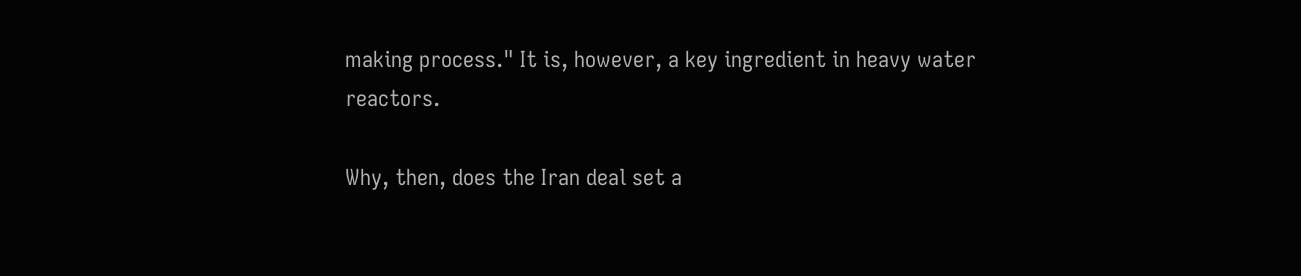making process." It is, however, a key ingredient in heavy water reactors.

Why, then, does the Iran deal set a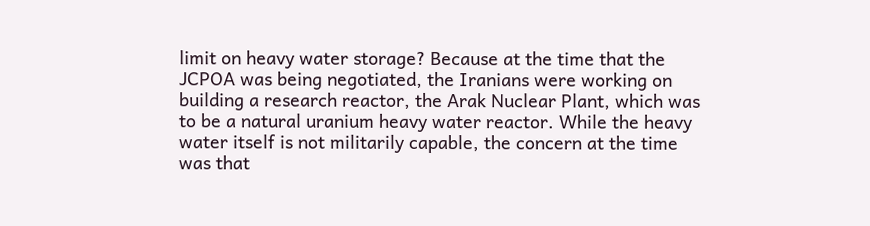limit on heavy water storage? Because at the time that the JCPOA was being negotiated, the Iranians were working on building a research reactor, the Arak Nuclear Plant, which was to be a natural uranium heavy water reactor. While the heavy water itself is not militarily capable, the concern at the time was that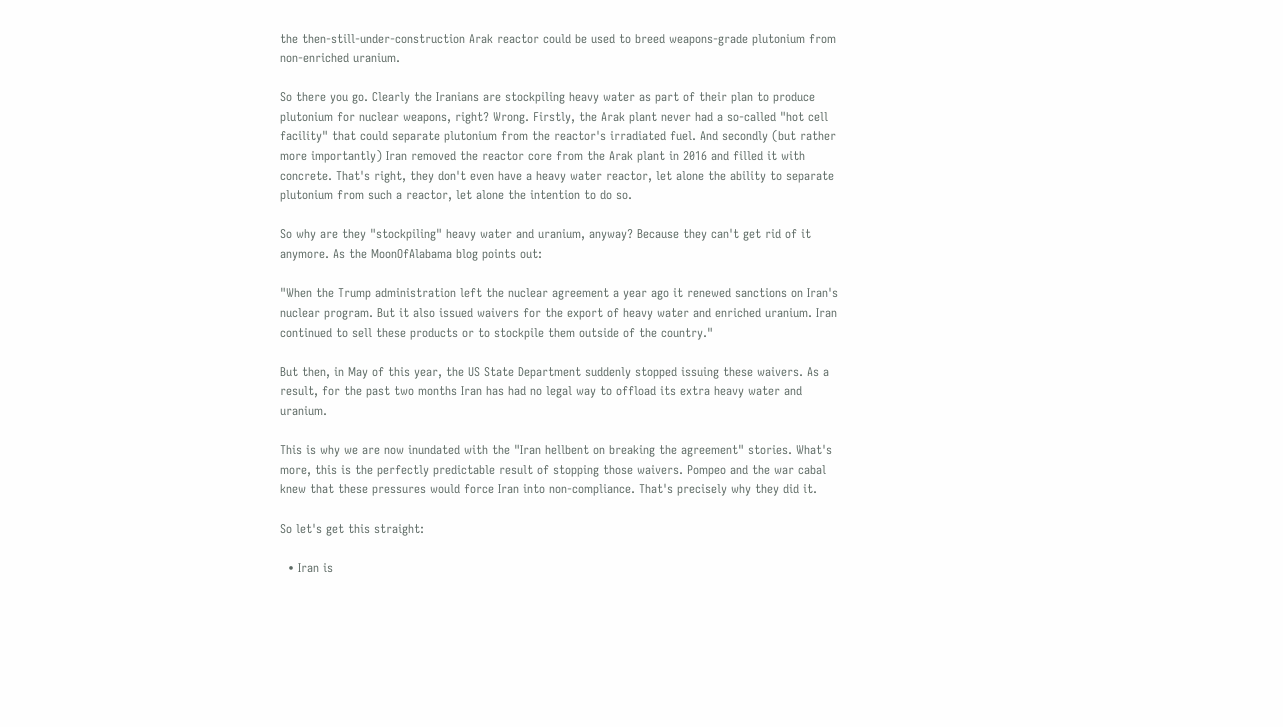the then-still-under-construction Arak reactor could be used to breed weapons-grade plutonium from non-enriched uranium.

So there you go. Clearly the Iranians are stockpiling heavy water as part of their plan to produce plutonium for nuclear weapons, right? Wrong. Firstly, the Arak plant never had a so-called "hot cell facility" that could separate plutonium from the reactor's irradiated fuel. And secondly (but rather more importantly) Iran removed the reactor core from the Arak plant in 2016 and filled it with concrete. That's right, they don't even have a heavy water reactor, let alone the ability to separate plutonium from such a reactor, let alone the intention to do so.

So why are they "stockpiling" heavy water and uranium, anyway? Because they can't get rid of it anymore. As the MoonOfAlabama blog points out:

"When the Trump administration left the nuclear agreement a year ago it renewed sanctions on Iran's nuclear program. But it also issued waivers for the export of heavy water and enriched uranium. Iran continued to sell these products or to stockpile them outside of the country."

But then, in May of this year, the US State Department suddenly stopped issuing these waivers. As a result, for the past two months Iran has had no legal way to offload its extra heavy water and uranium.

This is why we are now inundated with the "Iran hellbent on breaking the agreement" stories. What's more, this is the perfectly predictable result of stopping those waivers. Pompeo and the war cabal knew that these pressures would force Iran into non-compliance. That's precisely why they did it.

So let's get this straight:

  • Iran is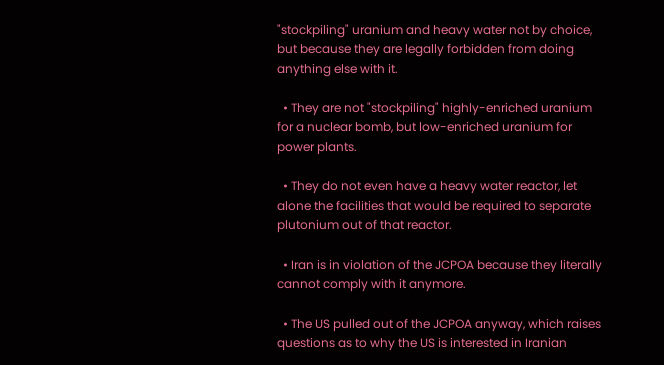"stockpiling" uranium and heavy water not by choice, but because they are legally forbidden from doing anything else with it.

  • They are not "stockpiling" highly-enriched uranium for a nuclear bomb, but low-enriched uranium for power plants.

  • They do not even have a heavy water reactor, let alone the facilities that would be required to separate plutonium out of that reactor.

  • Iran is in violation of the JCPOA because they literally cannot comply with it anymore.

  • The US pulled out of the JCPOA anyway, which raises questions as to why the US is interested in Iranian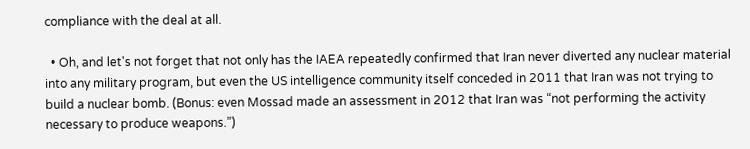compliance with the deal at all.

  • Oh, and let's not forget that not only has the IAEA repeatedly confirmed that Iran never diverted any nuclear material into any military program, but even the US intelligence community itself conceded in 2011 that Iran was not trying to build a nuclear bomb. (Bonus: even Mossad made an assessment in 2012 that Iran was “not performing the activity necessary to produce weapons.”)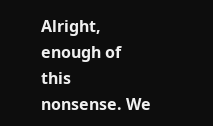Alright, enough of this nonsense. We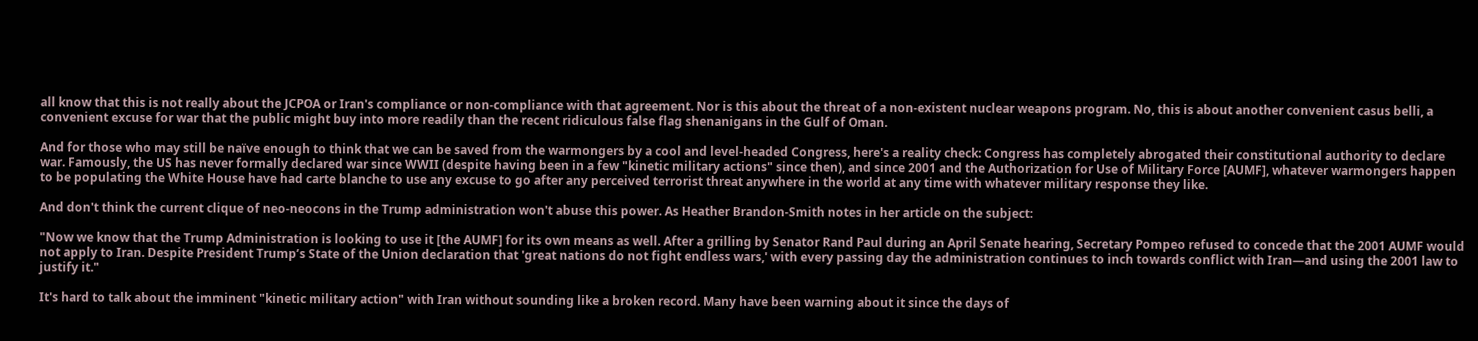all know that this is not really about the JCPOA or Iran's compliance or non-compliance with that agreement. Nor is this about the threat of a non-existent nuclear weapons program. No, this is about another convenient casus belli, a convenient excuse for war that the public might buy into more readily than the recent ridiculous false flag shenanigans in the Gulf of Oman.

And for those who may still be naïve enough to think that we can be saved from the warmongers by a cool and level-headed Congress, here's a reality check: Congress has completely abrogated their constitutional authority to declare war. Famously, the US has never formally declared war since WWII (despite having been in a few "kinetic military actions" since then), and since 2001 and the Authorization for Use of Military Force [AUMF], whatever warmongers happen to be populating the White House have had carte blanche to use any excuse to go after any perceived terrorist threat anywhere in the world at any time with whatever military response they like.

And don't think the current clique of neo-neocons in the Trump administration won't abuse this power. As Heather Brandon-Smith notes in her article on the subject:

"Now we know that the Trump Administration is looking to use it [the AUMF] for its own means as well. After a grilling by Senator Rand Paul during an April Senate hearing, Secretary Pompeo refused to concede that the 2001 AUMF would not apply to Iran. Despite President Trump’s State of the Union declaration that 'great nations do not fight endless wars,' with every passing day the administration continues to inch towards conflict with Iran—and using the 2001 law to justify it."

It's hard to talk about the imminent "kinetic military action" with Iran without sounding like a broken record. Many have been warning about it since the days of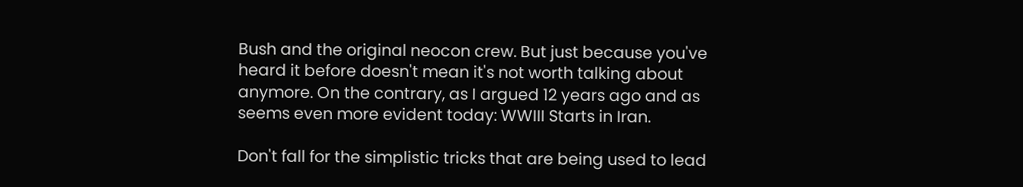Bush and the original neocon crew. But just because you've heard it before doesn't mean it's not worth talking about anymore. On the contrary, as I argued 12 years ago and as seems even more evident today: WWIII Starts in Iran.

Don't fall for the simplistic tricks that are being used to lead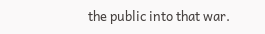the public into that war.